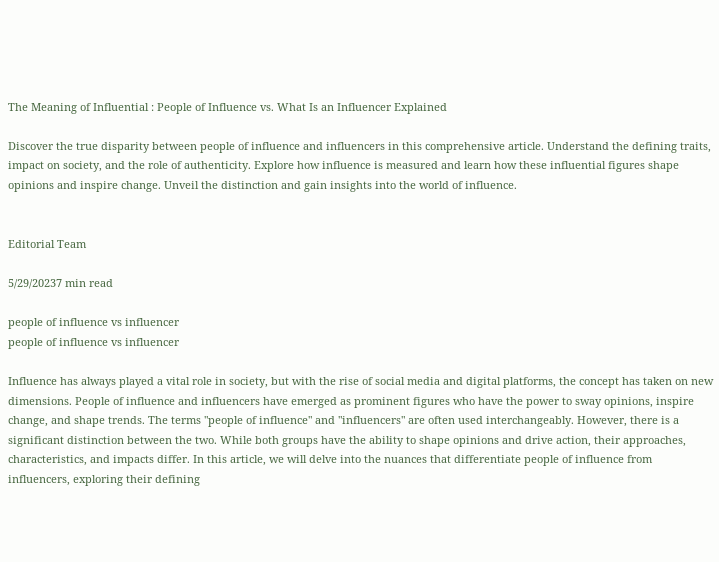The Meaning of Influential : People of Influence vs. What Is an Influencer Explained

Discover the true disparity between people of influence and influencers in this comprehensive article. Understand the defining traits, impact on society, and the role of authenticity. Explore how influence is measured and learn how these influential figures shape opinions and inspire change. Unveil the distinction and gain insights into the world of influence.


Editorial Team

5/29/20237 min read

people of influence vs influencer
people of influence vs influencer

Influence has always played a vital role in society, but with the rise of social media and digital platforms, the concept has taken on new dimensions. People of influence and influencers have emerged as prominent figures who have the power to sway opinions, inspire change, and shape trends. The terms "people of influence" and "influencers" are often used interchangeably. However, there is a significant distinction between the two. While both groups have the ability to shape opinions and drive action, their approaches, characteristics, and impacts differ. In this article, we will delve into the nuances that differentiate people of influence from influencers, exploring their defining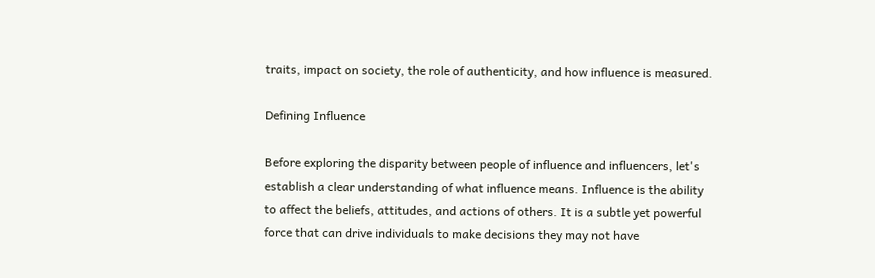traits, impact on society, the role of authenticity, and how influence is measured.

Defining Influence

Before exploring the disparity between people of influence and influencers, let's establish a clear understanding of what influence means. Influence is the ability to affect the beliefs, attitudes, and actions of others. It is a subtle yet powerful force that can drive individuals to make decisions they may not have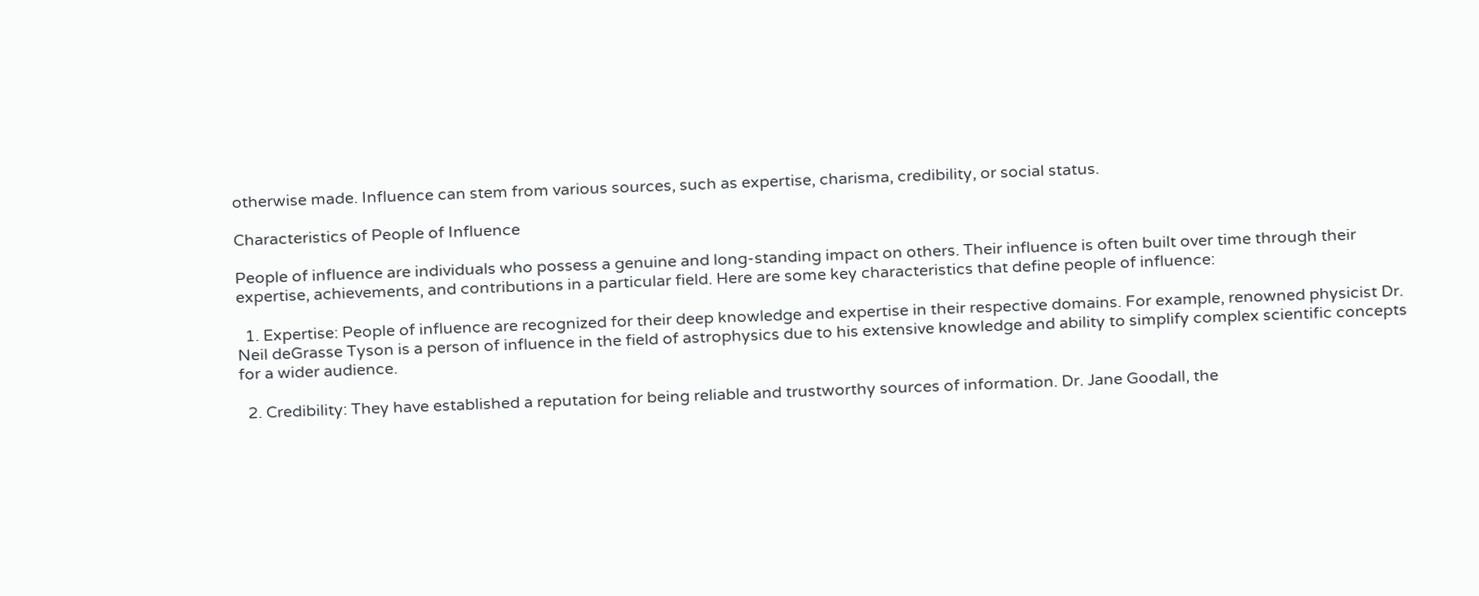otherwise made. Influence can stem from various sources, such as expertise, charisma, credibility, or social status.

Characteristics of People of Influence

People of influence are individuals who possess a genuine and long-standing impact on others. Their influence is often built over time through their expertise, achievements, and contributions in a particular field. Here are some key characteristics that define people of influence:

  1. Expertise: People of influence are recognized for their deep knowledge and expertise in their respective domains. For example, renowned physicist Dr. Neil deGrasse Tyson is a person of influence in the field of astrophysics due to his extensive knowledge and ability to simplify complex scientific concepts for a wider audience.

  2. Credibility: They have established a reputation for being reliable and trustworthy sources of information. Dr. Jane Goodall, the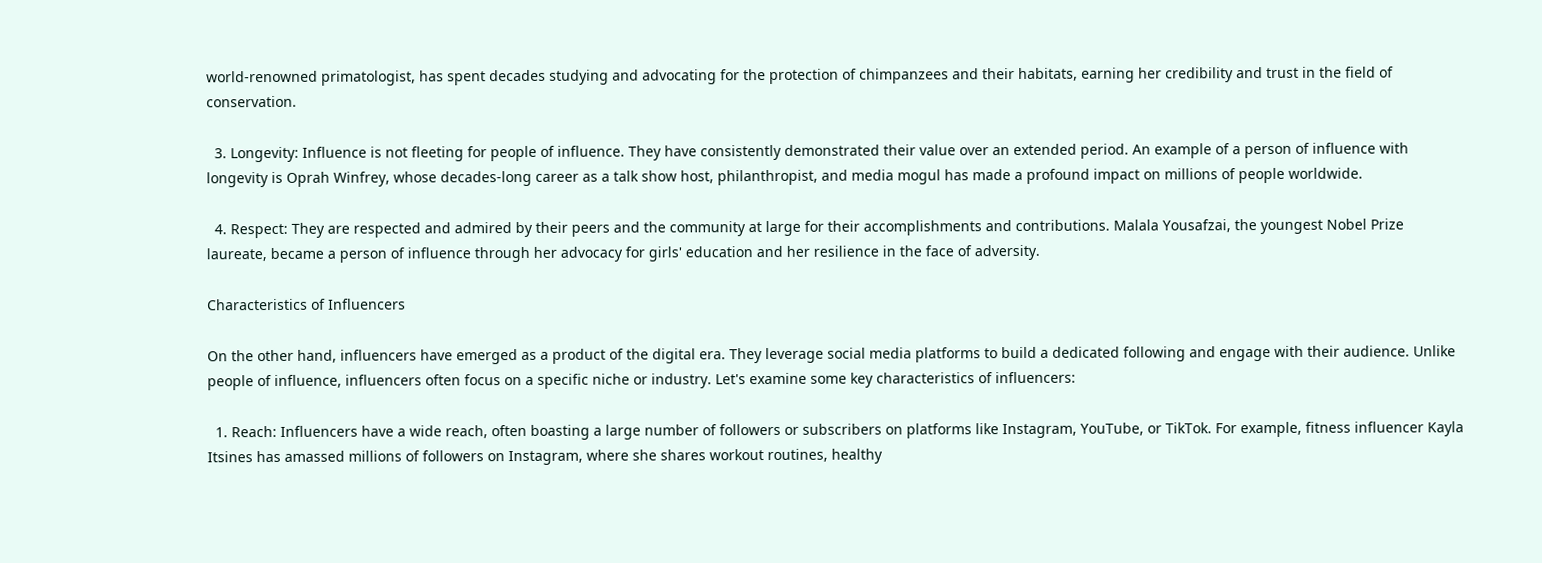world-renowned primatologist, has spent decades studying and advocating for the protection of chimpanzees and their habitats, earning her credibility and trust in the field of conservation.

  3. Longevity: Influence is not fleeting for people of influence. They have consistently demonstrated their value over an extended period. An example of a person of influence with longevity is Oprah Winfrey, whose decades-long career as a talk show host, philanthropist, and media mogul has made a profound impact on millions of people worldwide.

  4. Respect: They are respected and admired by their peers and the community at large for their accomplishments and contributions. Malala Yousafzai, the youngest Nobel Prize laureate, became a person of influence through her advocacy for girls' education and her resilience in the face of adversity.

Characteristics of Influencers

On the other hand, influencers have emerged as a product of the digital era. They leverage social media platforms to build a dedicated following and engage with their audience. Unlike people of influence, influencers often focus on a specific niche or industry. Let's examine some key characteristics of influencers:

  1. Reach: Influencers have a wide reach, often boasting a large number of followers or subscribers on platforms like Instagram, YouTube, or TikTok. For example, fitness influencer Kayla Itsines has amassed millions of followers on Instagram, where she shares workout routines, healthy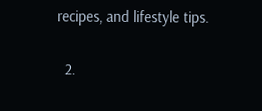recipes, and lifestyle tips.

  2.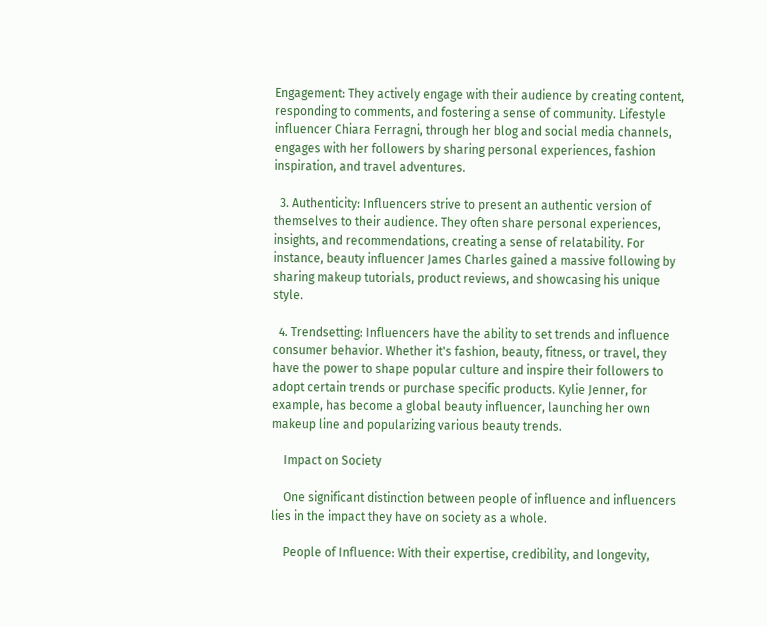Engagement: They actively engage with their audience by creating content, responding to comments, and fostering a sense of community. Lifestyle influencer Chiara Ferragni, through her blog and social media channels, engages with her followers by sharing personal experiences, fashion inspiration, and travel adventures.

  3. Authenticity: Influencers strive to present an authentic version of themselves to their audience. They often share personal experiences, insights, and recommendations, creating a sense of relatability. For instance, beauty influencer James Charles gained a massive following by sharing makeup tutorials, product reviews, and showcasing his unique style.

  4. Trendsetting: Influencers have the ability to set trends and influence consumer behavior. Whether it's fashion, beauty, fitness, or travel, they have the power to shape popular culture and inspire their followers to adopt certain trends or purchase specific products. Kylie Jenner, for example, has become a global beauty influencer, launching her own makeup line and popularizing various beauty trends.

    Impact on Society

    One significant distinction between people of influence and influencers lies in the impact they have on society as a whole.

    People of Influence: With their expertise, credibility, and longevity,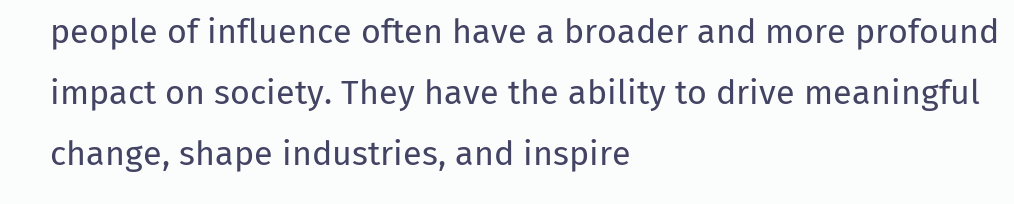people of influence often have a broader and more profound impact on society. They have the ability to drive meaningful change, shape industries, and inspire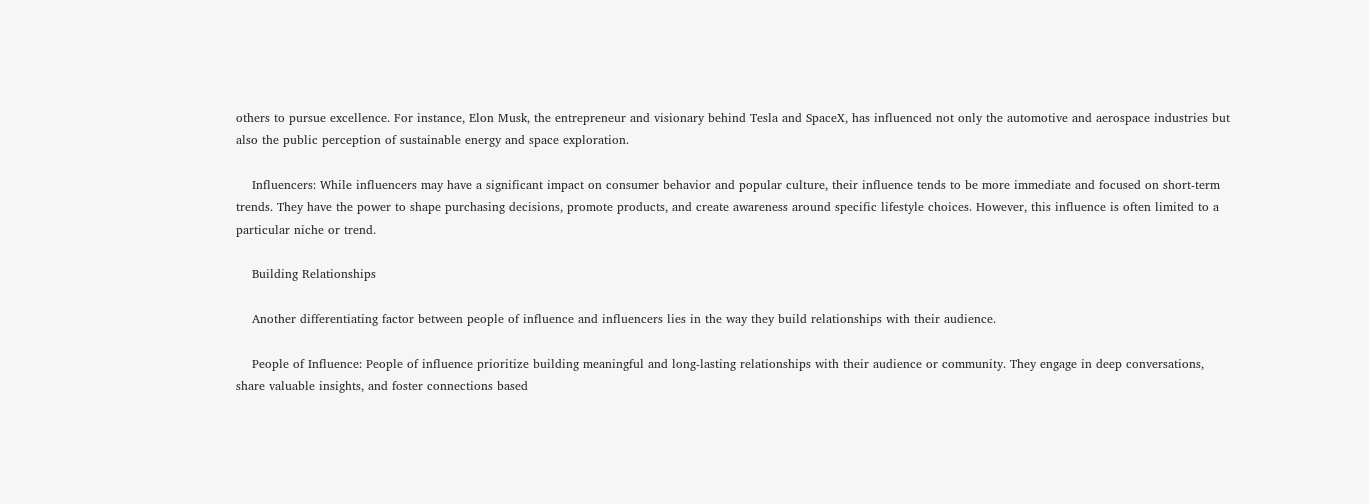others to pursue excellence. For instance, Elon Musk, the entrepreneur and visionary behind Tesla and SpaceX, has influenced not only the automotive and aerospace industries but also the public perception of sustainable energy and space exploration.

    Influencers: While influencers may have a significant impact on consumer behavior and popular culture, their influence tends to be more immediate and focused on short-term trends. They have the power to shape purchasing decisions, promote products, and create awareness around specific lifestyle choices. However, this influence is often limited to a particular niche or trend.

    Building Relationships

    Another differentiating factor between people of influence and influencers lies in the way they build relationships with their audience.

    People of Influence: People of influence prioritize building meaningful and long-lasting relationships with their audience or community. They engage in deep conversations, share valuable insights, and foster connections based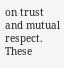on trust and mutual respect. These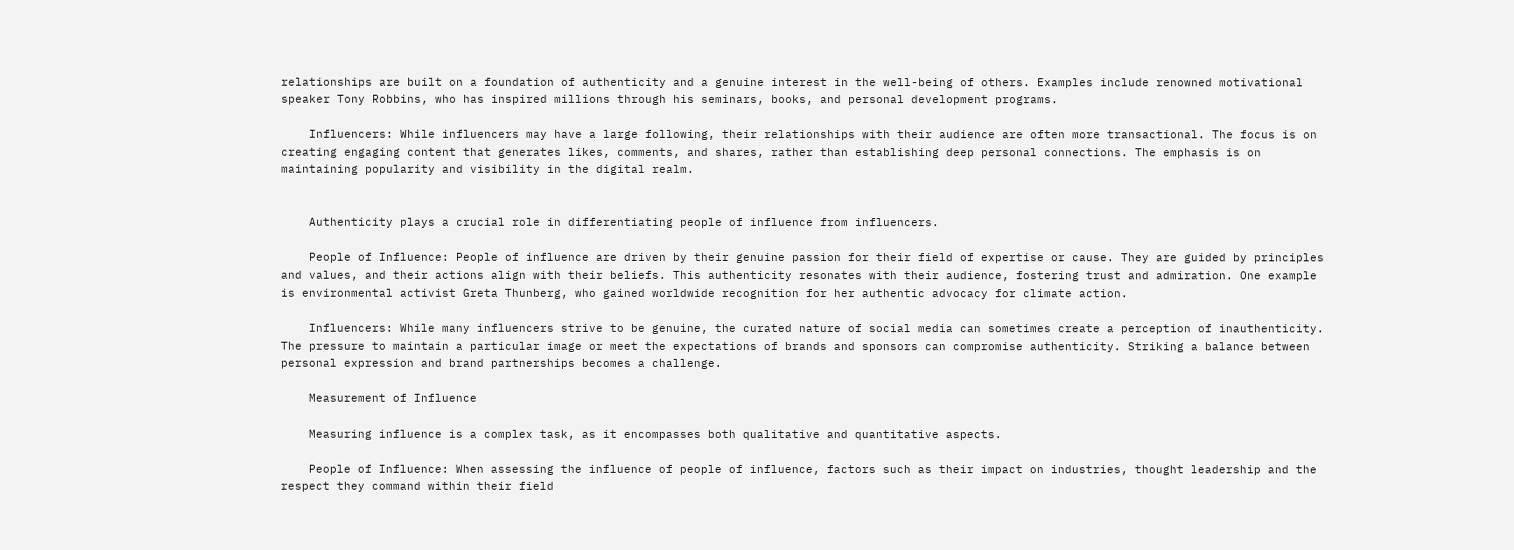relationships are built on a foundation of authenticity and a genuine interest in the well-being of others. Examples include renowned motivational speaker Tony Robbins, who has inspired millions through his seminars, books, and personal development programs.

    Influencers: While influencers may have a large following, their relationships with their audience are often more transactional. The focus is on creating engaging content that generates likes, comments, and shares, rather than establishing deep personal connections. The emphasis is on maintaining popularity and visibility in the digital realm.


    Authenticity plays a crucial role in differentiating people of influence from influencers.

    People of Influence: People of influence are driven by their genuine passion for their field of expertise or cause. They are guided by principles and values, and their actions align with their beliefs. This authenticity resonates with their audience, fostering trust and admiration. One example is environmental activist Greta Thunberg, who gained worldwide recognition for her authentic advocacy for climate action.

    Influencers: While many influencers strive to be genuine, the curated nature of social media can sometimes create a perception of inauthenticity. The pressure to maintain a particular image or meet the expectations of brands and sponsors can compromise authenticity. Striking a balance between personal expression and brand partnerships becomes a challenge.

    Measurement of Influence

    Measuring influence is a complex task, as it encompasses both qualitative and quantitative aspects.

    People of Influence: When assessing the influence of people of influence, factors such as their impact on industries, thought leadership and the respect they command within their field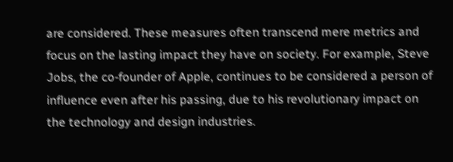are considered. These measures often transcend mere metrics and focus on the lasting impact they have on society. For example, Steve Jobs, the co-founder of Apple, continues to be considered a person of influence even after his passing, due to his revolutionary impact on the technology and design industries.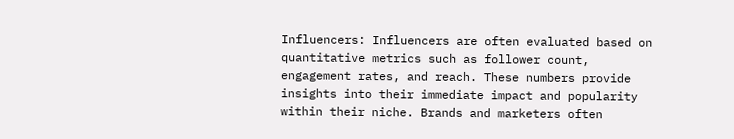Influencers: Influencers are often evaluated based on quantitative metrics such as follower count, engagement rates, and reach. These numbers provide insights into their immediate impact and popularity within their niche. Brands and marketers often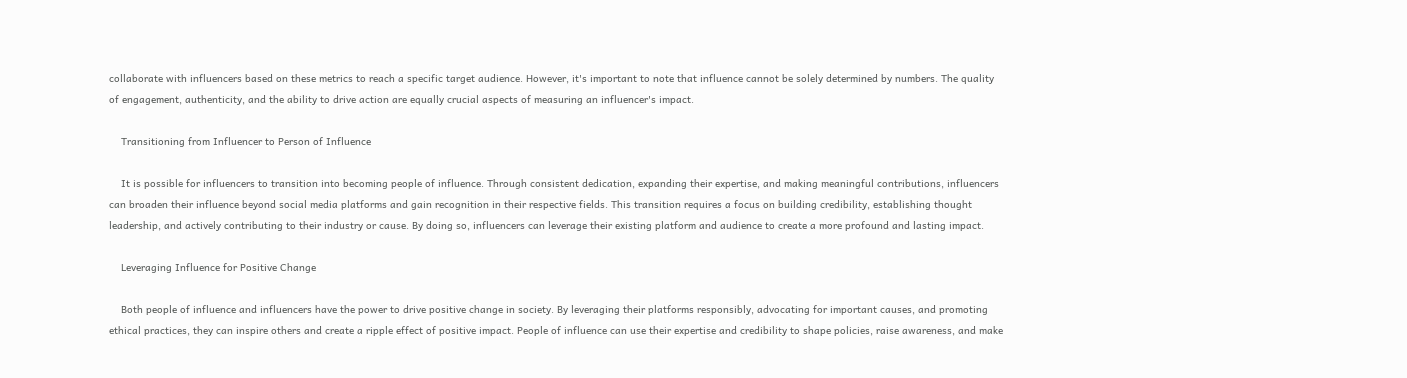collaborate with influencers based on these metrics to reach a specific target audience. However, it's important to note that influence cannot be solely determined by numbers. The quality of engagement, authenticity, and the ability to drive action are equally crucial aspects of measuring an influencer's impact.

    Transitioning from Influencer to Person of Influence

    It is possible for influencers to transition into becoming people of influence. Through consistent dedication, expanding their expertise, and making meaningful contributions, influencers can broaden their influence beyond social media platforms and gain recognition in their respective fields. This transition requires a focus on building credibility, establishing thought leadership, and actively contributing to their industry or cause. By doing so, influencers can leverage their existing platform and audience to create a more profound and lasting impact.

    Leveraging Influence for Positive Change

    Both people of influence and influencers have the power to drive positive change in society. By leveraging their platforms responsibly, advocating for important causes, and promoting ethical practices, they can inspire others and create a ripple effect of positive impact. People of influence can use their expertise and credibility to shape policies, raise awareness, and make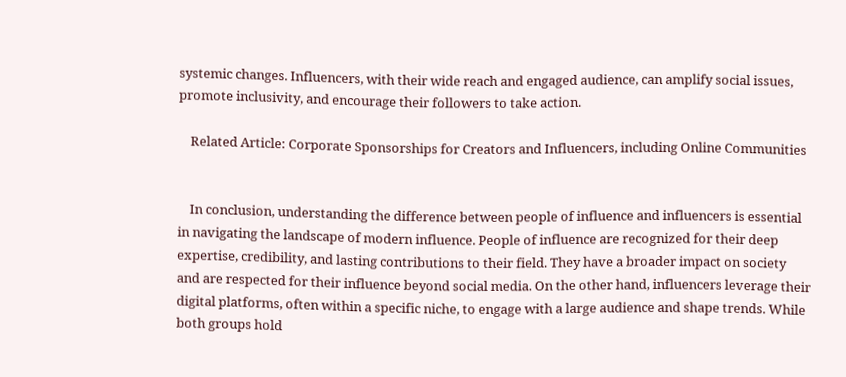systemic changes. Influencers, with their wide reach and engaged audience, can amplify social issues, promote inclusivity, and encourage their followers to take action.

    Related Article: Corporate Sponsorships for Creators and Influencers, including Online Communities


    In conclusion, understanding the difference between people of influence and influencers is essential in navigating the landscape of modern influence. People of influence are recognized for their deep expertise, credibility, and lasting contributions to their field. They have a broader impact on society and are respected for their influence beyond social media. On the other hand, influencers leverage their digital platforms, often within a specific niche, to engage with a large audience and shape trends. While both groups hold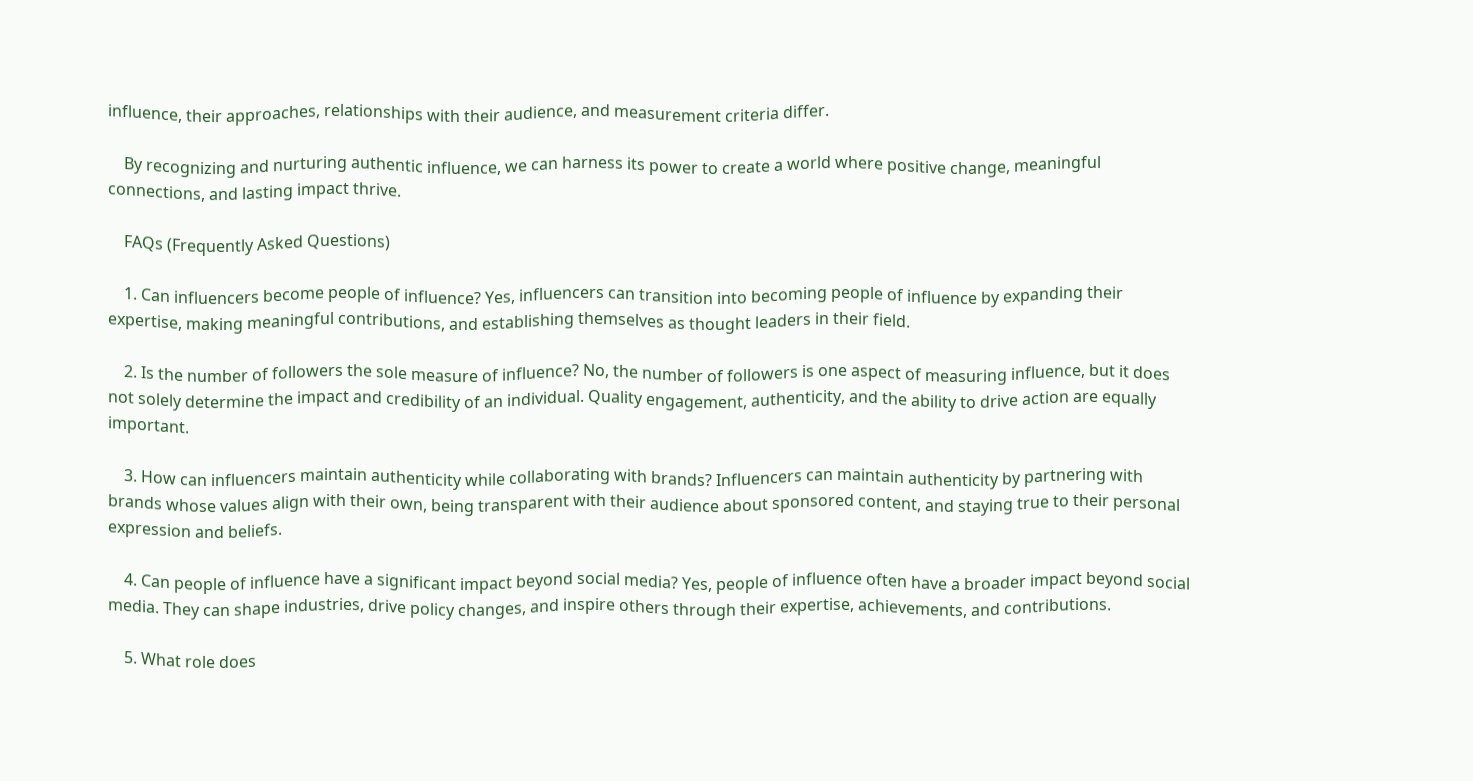influence, their approaches, relationships with their audience, and measurement criteria differ.

    By recognizing and nurturing authentic influence, we can harness its power to create a world where positive change, meaningful connections, and lasting impact thrive.

    FAQs (Frequently Asked Questions)

    1. Can influencers become people of influence? Yes, influencers can transition into becoming people of influence by expanding their expertise, making meaningful contributions, and establishing themselves as thought leaders in their field.

    2. Is the number of followers the sole measure of influence? No, the number of followers is one aspect of measuring influence, but it does not solely determine the impact and credibility of an individual. Quality engagement, authenticity, and the ability to drive action are equally important.

    3. How can influencers maintain authenticity while collaborating with brands? Influencers can maintain authenticity by partnering with brands whose values align with their own, being transparent with their audience about sponsored content, and staying true to their personal expression and beliefs.

    4. Can people of influence have a significant impact beyond social media? Yes, people of influence often have a broader impact beyond social media. They can shape industries, drive policy changes, and inspire others through their expertise, achievements, and contributions.

    5. What role does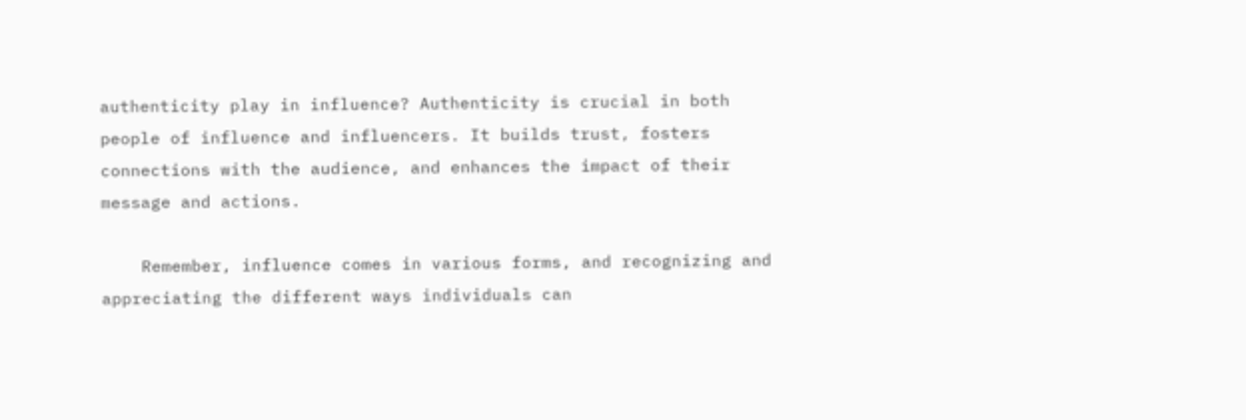authenticity play in influence? Authenticity is crucial in both people of influence and influencers. It builds trust, fosters connections with the audience, and enhances the impact of their message and actions.

    Remember, influence comes in various forms, and recognizing and appreciating the different ways individuals can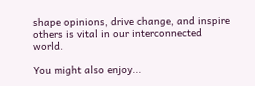shape opinions, drive change, and inspire others is vital in our interconnected world.

You might also enjoy...